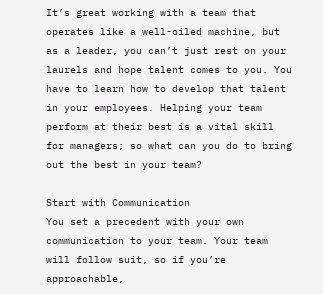It’s great working with a team that operates like a well-oiled machine, but as a leader, you can’t just rest on your laurels and hope talent comes to you. You have to learn how to develop that talent in your employees. Helping your team perform at their best is a vital skill for managers; so what can you do to bring out the best in your team?

Start with Communication
You set a precedent with your own communication to your team. Your team will follow suit, so if you’re approachable,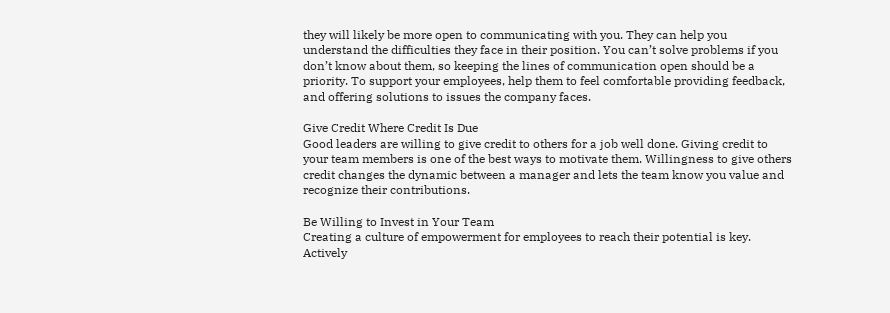they will likely be more open to communicating with you. They can help you understand the difficulties they face in their position. You can’t solve problems if you don’t know about them, so keeping the lines of communication open should be a priority. To support your employees, help them to feel comfortable providing feedback, and offering solutions to issues the company faces.

Give Credit Where Credit Is Due
Good leaders are willing to give credit to others for a job well done. Giving credit to your team members is one of the best ways to motivate them. Willingness to give others credit changes the dynamic between a manager and lets the team know you value and recognize their contributions.

Be Willing to Invest in Your Team
Creating a culture of empowerment for employees to reach their potential is key. Actively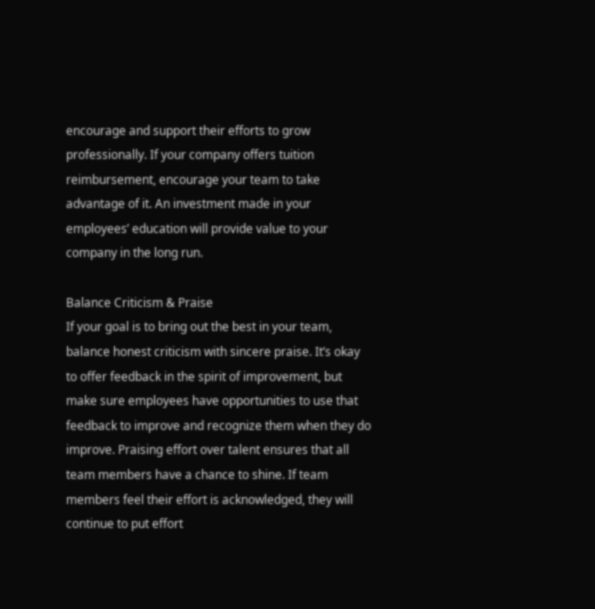encourage and support their efforts to grow professionally. If your company offers tuition reimbursement, encourage your team to take advantage of it. An investment made in your employees’ education will provide value to your company in the long run.

Balance Criticism & Praise
If your goal is to bring out the best in your team, balance honest criticism with sincere praise. It’s okay to offer feedback in the spirit of improvement, but make sure employees have opportunities to use that feedback to improve and recognize them when they do improve. Praising effort over talent ensures that all team members have a chance to shine. If team members feel their effort is acknowledged, they will continue to put effort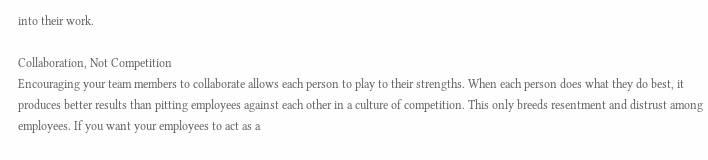into their work.

Collaboration, Not Competition
Encouraging your team members to collaborate allows each person to play to their strengths. When each person does what they do best, it produces better results than pitting employees against each other in a culture of competition. This only breeds resentment and distrust among employees. If you want your employees to act as a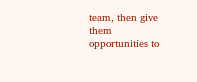team, then give them opportunities to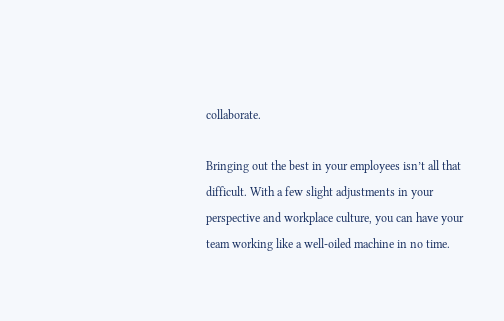collaborate.

Bringing out the best in your employees isn’t all that difficult. With a few slight adjustments in your perspective and workplace culture, you can have your team working like a well-oiled machine in no time.